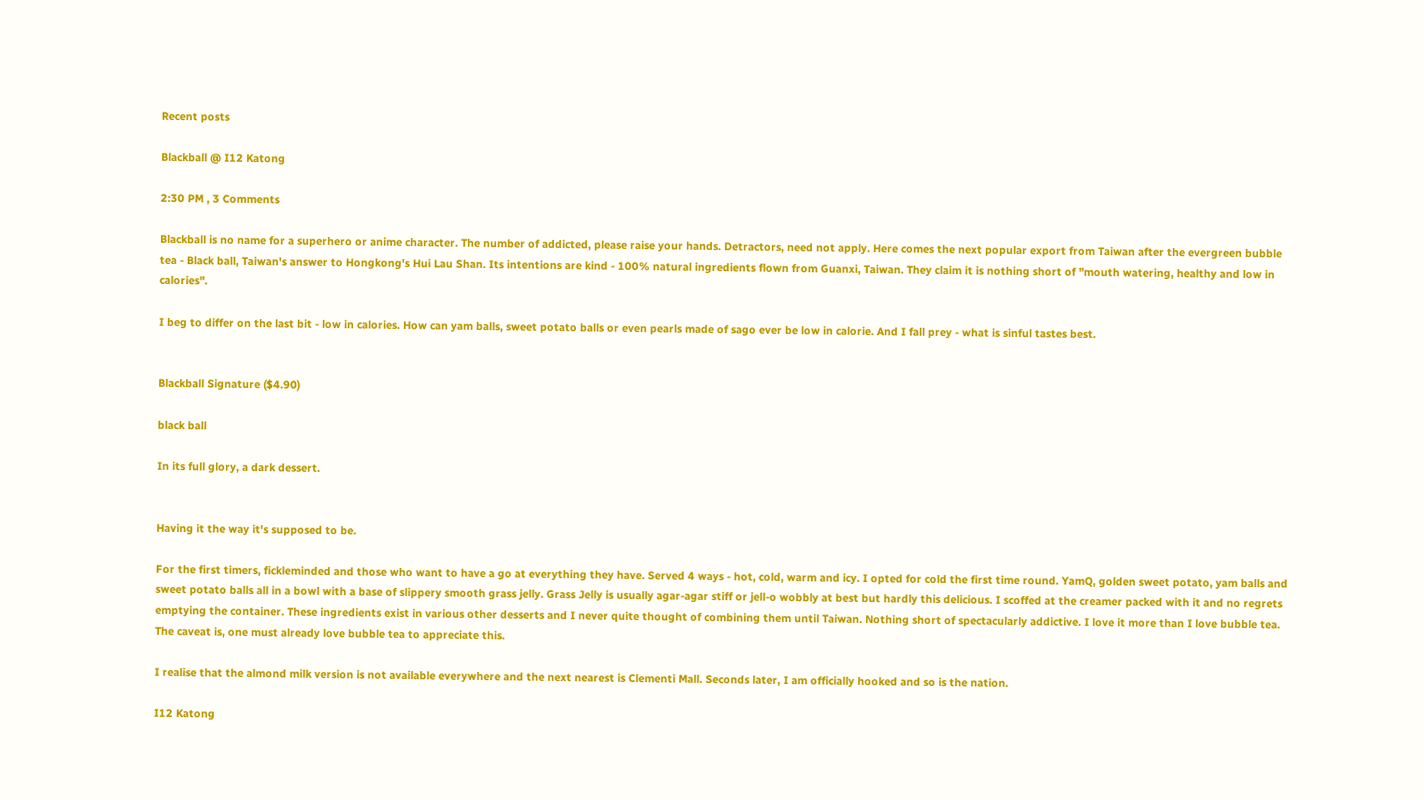Recent posts

Blackball @ I12 Katong

2:30 PM , 3 Comments

Blackball is no name for a superhero or anime character. The number of addicted, please raise your hands. Detractors, need not apply. Here comes the next popular export from Taiwan after the evergreen bubble tea - Black ball, Taiwan's answer to Hongkong's Hui Lau Shan. Its intentions are kind - 100% natural ingredients flown from Guanxi, Taiwan. They claim it is nothing short of "mouth watering, healthy and low in calories".

I beg to differ on the last bit - low in calories. How can yam balls, sweet potato balls or even pearls made of sago ever be low in calorie. And I fall prey - what is sinful tastes best.


Blackball Signature ($4.90)

black ball

In its full glory, a dark dessert.


Having it the way it's supposed to be.

For the first timers, fickleminded and those who want to have a go at everything they have. Served 4 ways - hot, cold, warm and icy. I opted for cold the first time round. YamQ, golden sweet potato, yam balls and sweet potato balls all in a bowl with a base of slippery smooth grass jelly. Grass Jelly is usually agar-agar stiff or jell-o wobbly at best but hardly this delicious. I scoffed at the creamer packed with it and no regrets emptying the container. These ingredients exist in various other desserts and I never quite thought of combining them until Taiwan. Nothing short of spectacularly addictive. I love it more than I love bubble tea. The caveat is, one must already love bubble tea to appreciate this.

I realise that the almond milk version is not available everywhere and the next nearest is Clementi Mall. Seconds later, I am officially hooked and so is the nation.

I12 Katong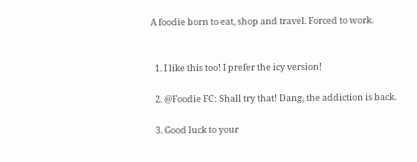A foodie born to eat, shop and travel. Forced to work.


  1. I like this too! I prefer the icy version!

  2. @Foodie FC: Shall try that! Dang, the addiction is back.

  3. Good luck to your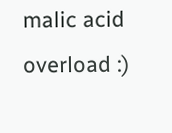malic acid overload :)